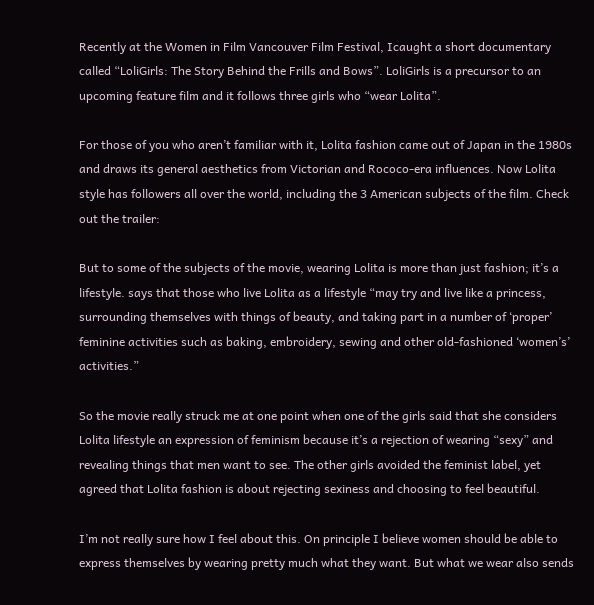Recently at the Women in Film Vancouver Film Festival, Icaught a short documentary called “LoliGirls: The Story Behind the Frills and Bows”. LoliGirls is a precursor to an upcoming feature film and it follows three girls who “wear Lolita”.

For those of you who aren’t familiar with it, Lolita fashion came out of Japan in the 1980s and draws its general aesthetics from Victorian and Rococo-era influences. Now Lolita style has followers all over the world, including the 3 American subjects of the film. Check out the trailer:

But to some of the subjects of the movie, wearing Lolita is more than just fashion; it’s a lifestyle. says that those who live Lolita as a lifestyle “may try and live like a princess, surrounding themselves with things of beauty, and taking part in a number of ‘proper’ feminine activities such as baking, embroidery, sewing and other old-fashioned ‘women’s’ activities.”

So the movie really struck me at one point when one of the girls said that she considers Lolita lifestyle an expression of feminism because it’s a rejection of wearing “sexy” and revealing things that men want to see. The other girls avoided the feminist label, yet agreed that Lolita fashion is about rejecting sexiness and choosing to feel beautiful.

I’m not really sure how I feel about this. On principle I believe women should be able to express themselves by wearing pretty much what they want. But what we wear also sends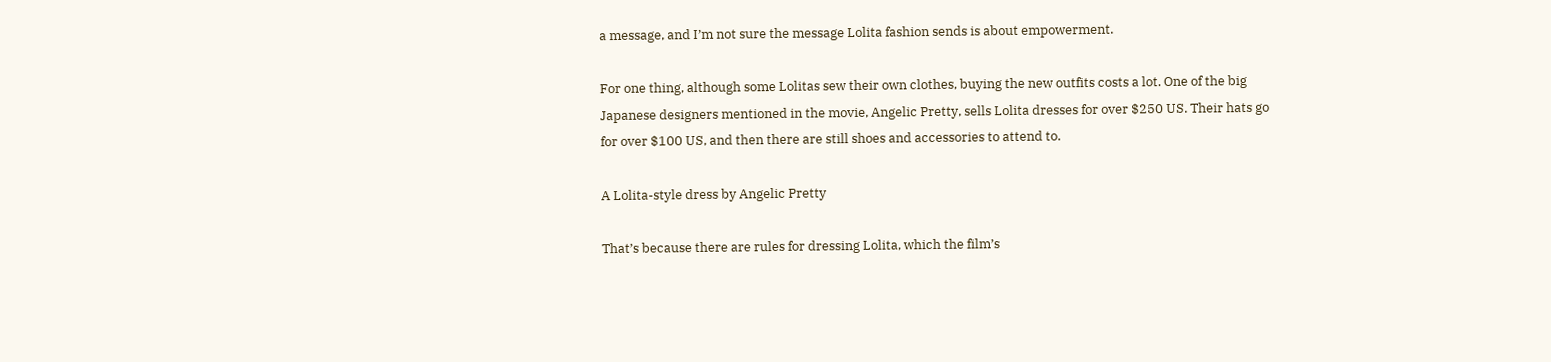a message, and I’m not sure the message Lolita fashion sends is about empowerment.

For one thing, although some Lolitas sew their own clothes, buying the new outfits costs a lot. One of the big Japanese designers mentioned in the movie, Angelic Pretty, sells Lolita dresses for over $250 US. Their hats go for over $100 US, and then there are still shoes and accessories to attend to.

A Lolita-style dress by Angelic Pretty

That’s because there are rules for dressing Lolita, which the film’s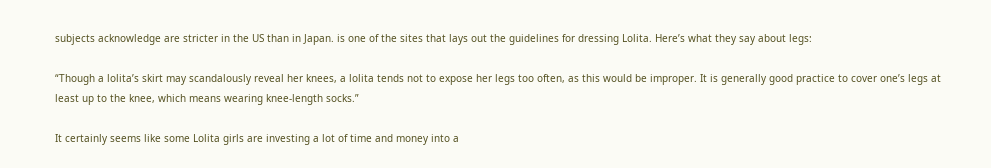subjects acknowledge are stricter in the US than in Japan. is one of the sites that lays out the guidelines for dressing Lolita. Here’s what they say about legs:

“Though a lolita’s skirt may scandalously reveal her knees, a lolita tends not to expose her legs too often, as this would be improper. It is generally good practice to cover one’s legs at least up to the knee, which means wearing knee-length socks.”

It certainly seems like some Lolita girls are investing a lot of time and money into a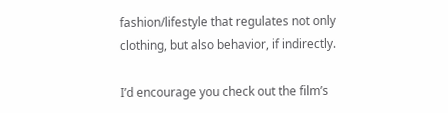fashion/lifestyle that regulates not only clothing, but also behavior, if indirectly.

I’d encourage you check out the film’s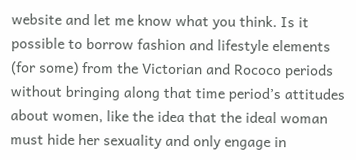website and let me know what you think. Is it possible to borrow fashion and lifestyle elements (for some) from the Victorian and Rococo periods without bringing along that time period’s attitudes about women, like the idea that the ideal woman must hide her sexuality and only engage in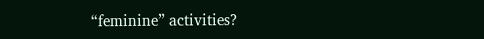“feminine” activities?